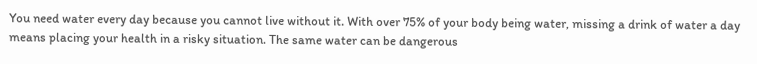You need water every day because you cannot live without it. With over 75% of your body being water, missing a drink of water a day means placing your health in a risky situation. The same water can be dangerous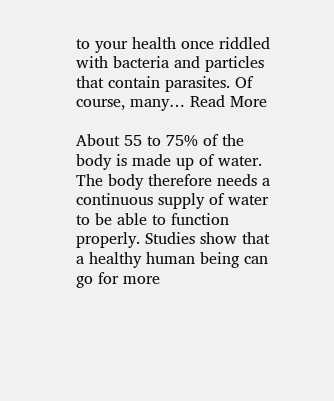to your health once riddled with bacteria and particles that contain parasites. Of course, many… Read More

About 55 to 75% of the body is made up of water. The body therefore needs a continuous supply of water to be able to function properly. Studies show that a healthy human being can go for more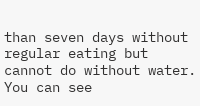than seven days without regular eating but cannot do without water. You can see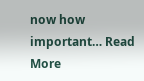now how important… Read More